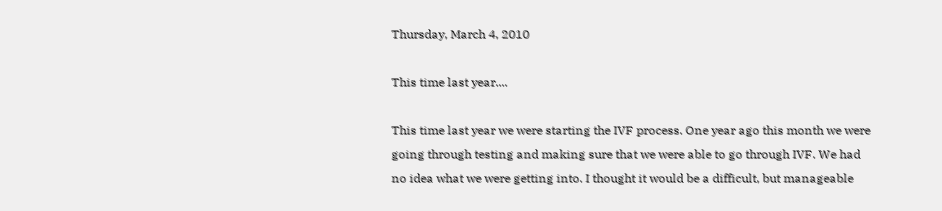Thursday, March 4, 2010

This time last year....

This time last year we were starting the IVF process. One year ago this month we were going through testing and making sure that we were able to go through IVF. We had no idea what we were getting into. I thought it would be a difficult, but manageable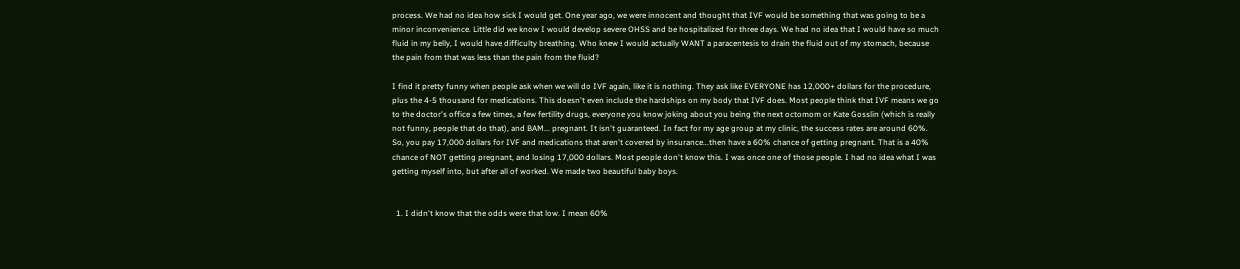process. We had no idea how sick I would get. One year ago, we were innocent and thought that IVF would be something that was going to be a minor inconvenience. Little did we know I would develop severe OHSS and be hospitalized for three days. We had no idea that I would have so much fluid in my belly, I would have difficulty breathing. Who knew I would actually WANT a paracentesis to drain the fluid out of my stomach, because the pain from that was less than the pain from the fluid?

I find it pretty funny when people ask when we will do IVF again, like it is nothing. They ask like EVERYONE has 12,000+ dollars for the procedure, plus the 4-5 thousand for medications. This doesn't even include the hardships on my body that IVF does. Most people think that IVF means we go to the doctor's office a few times, a few fertility drugs, everyone you know joking about you being the next octomom or Kate Gosslin (which is really not funny, people that do that), and BAM... pregnant. It isn't guaranteed. In fact for my age group at my clinic, the success rates are around 60%. So, you pay 17,000 dollars for IVF and medications that aren't covered by insurance...then have a 60% chance of getting pregnant. That is a 40% chance of NOT getting pregnant, and losing 17,000 dollars. Most people don't know this. I was once one of those people. I had no idea what I was getting myself into, but after all of worked. We made two beautiful baby boys.


  1. I didn't know that the odds were that low. I mean 60%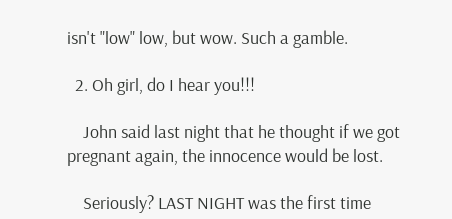isn't "low" low, but wow. Such a gamble.

  2. Oh girl, do I hear you!!!

    John said last night that he thought if we got pregnant again, the innocence would be lost.

    Seriously? LAST NIGHT was the first time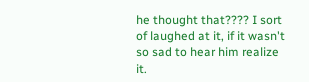he thought that???? I sort of laughed at it, if it wasn't so sad to hear him realize it.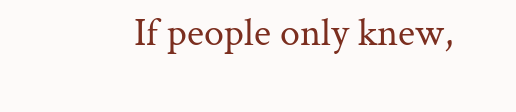If people only knew,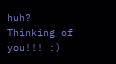huh? Thinking of you!!! :)